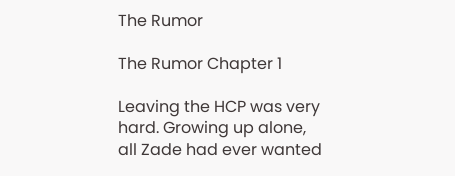The Rumor

The Rumor Chapter 1

Leaving the HCP was very hard. Growing up alone, all Zade had ever wanted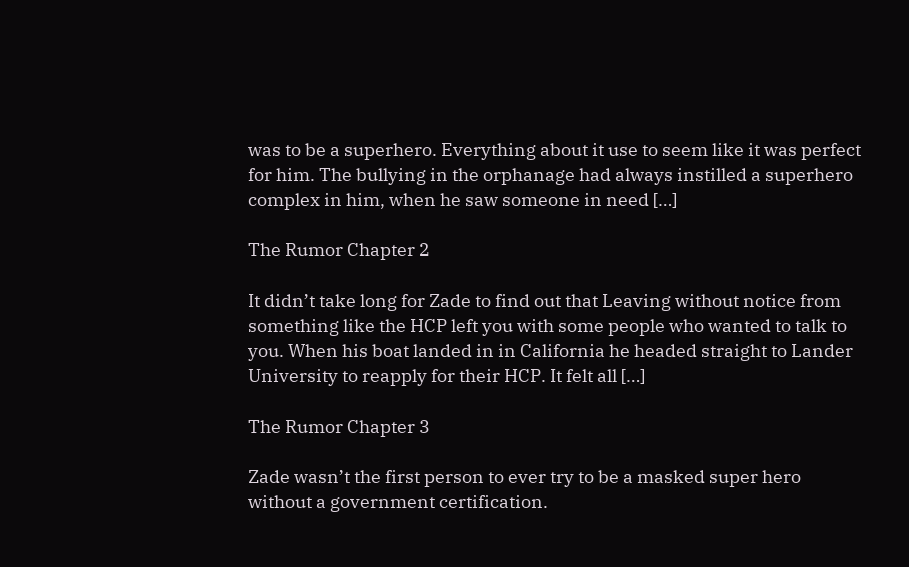was to be a superhero. Everything about it use to seem like it was perfect for him. The bullying in the orphanage had always instilled a superhero complex in him, when he saw someone in need […]

The Rumor Chapter 2

It didn’t take long for Zade to find out that Leaving without notice from something like the HCP left you with some people who wanted to talk to you. When his boat landed in in California he headed straight to Lander University to reapply for their HCP. It felt all […]

The Rumor Chapter 3

Zade wasn’t the first person to ever try to be a masked super hero without a government certification.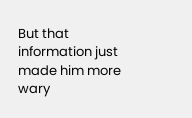But that information just made him more wary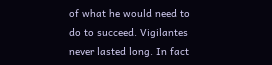of what he would need to do to succeed. Vigilantes never lasted long. In fact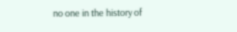no one in the history of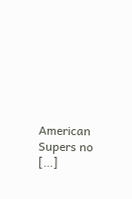American Supers no […]